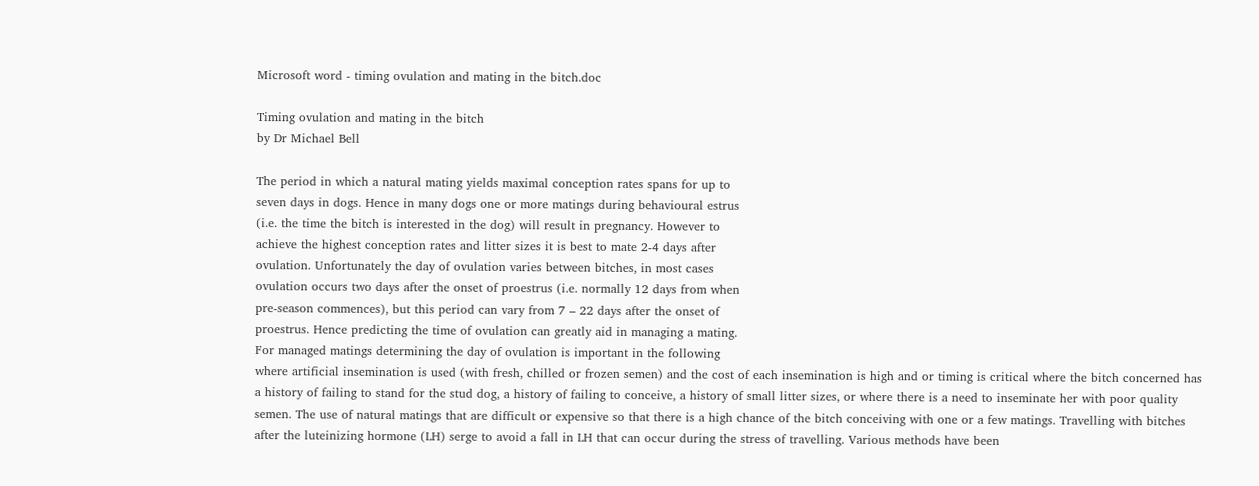Microsoft word - timing ovulation and mating in the bitch.doc

Timing ovulation and mating in the bitch
by Dr Michael Bell

The period in which a natural mating yields maximal conception rates spans for up to
seven days in dogs. Hence in many dogs one or more matings during behavioural estrus
(i.e. the time the bitch is interested in the dog) will result in pregnancy. However to
achieve the highest conception rates and litter sizes it is best to mate 2-4 days after
ovulation. Unfortunately the day of ovulation varies between bitches, in most cases
ovulation occurs two days after the onset of proestrus (i.e. normally 12 days from when
pre-season commences), but this period can vary from 7 – 22 days after the onset of
proestrus. Hence predicting the time of ovulation can greatly aid in managing a mating.
For managed matings determining the day of ovulation is important in the following
where artificial insemination is used (with fresh, chilled or frozen semen) and the cost of each insemination is high and or timing is critical where the bitch concerned has a history of failing to stand for the stud dog, a history of failing to conceive, a history of small litter sizes, or where there is a need to inseminate her with poor quality semen. The use of natural matings that are difficult or expensive so that there is a high chance of the bitch conceiving with one or a few matings. Travelling with bitches after the luteinizing hormone (LH) serge to avoid a fall in LH that can occur during the stress of travelling. Various methods have been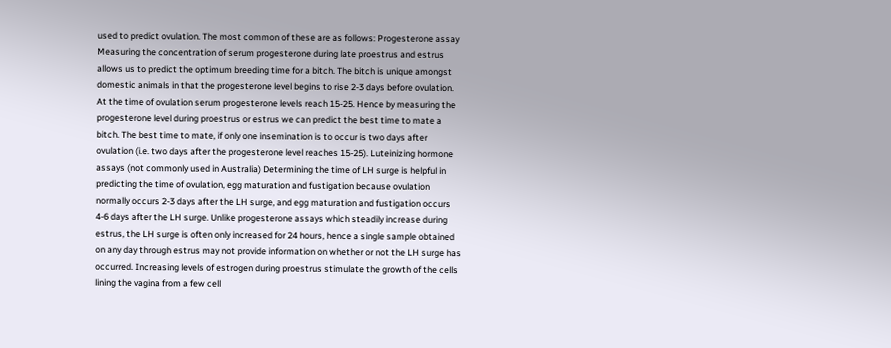used to predict ovulation. The most common of these are as follows: Progesterone assay Measuring the concentration of serum progesterone during late proestrus and estrus allows us to predict the optimum breeding time for a bitch. The bitch is unique amongst domestic animals in that the progesterone level begins to rise 2-3 days before ovulation. At the time of ovulation serum progesterone levels reach 15-25. Hence by measuring the progesterone level during proestrus or estrus we can predict the best time to mate a bitch. The best time to mate, if only one insemination is to occur is two days after ovulation (i.e. two days after the progesterone level reaches 15-25). Luteinizing hormone assays (not commonly used in Australia) Determining the time of LH surge is helpful in predicting the time of ovulation, egg maturation and fustigation because ovulation normally occurs 2-3 days after the LH surge, and egg maturation and fustigation occurs 4-6 days after the LH surge. Unlike progesterone assays which steadily increase during estrus, the LH surge is often only increased for 24 hours, hence a single sample obtained on any day through estrus may not provide information on whether or not the LH surge has occurred. Increasing levels of estrogen during proestrus stimulate the growth of the cells lining the vagina from a few cell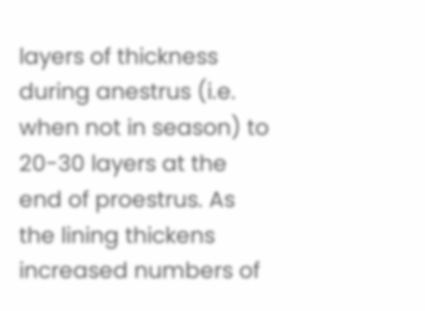layers of thickness during anestrus (i.e. when not in season) to 20-30 layers at the end of proestrus. As the lining thickens increased numbers of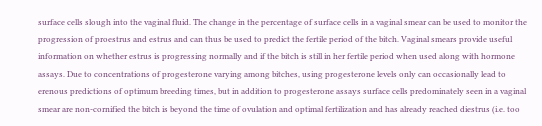surface cells slough into the vaginal fluid. The change in the percentage of surface cells in a vaginal smear can be used to monitor the progression of proestrus and estrus and can thus be used to predict the fertile period of the bitch. Vaginal smears provide useful information on whether estrus is progressing normally and if the bitch is still in her fertile period when used along with hormone assays. Due to concentrations of progesterone varying among bitches, using progesterone levels only can occasionally lead to erenous predictions of optimum breeding times, but in addition to progesterone assays surface cells predominately seen in a vaginal smear are non-cornified the bitch is beyond the time of ovulation and optimal fertilization and has already reached diestrus (i.e. too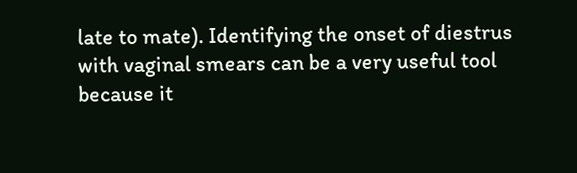late to mate). Identifying the onset of diestrus with vaginal smears can be a very useful tool because it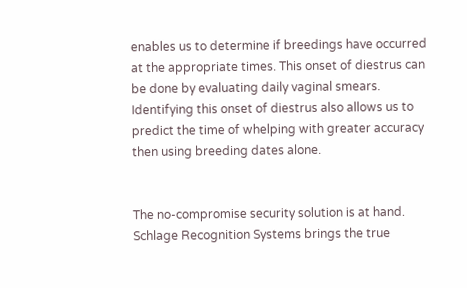enables us to determine if breedings have occurred at the appropriate times. This onset of diestrus can be done by evaluating daily vaginal smears. Identifying this onset of diestrus also allows us to predict the time of whelping with greater accuracy then using breeding dates alone.


The no-compromise security solution is at hand. Schlage Recognition Systems brings the true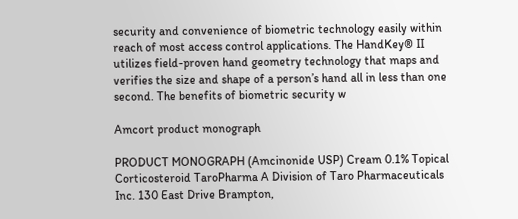security and convenience of biometric technology easily within reach of most access control applications. The HandKey® II utilizes field-proven hand geometry technology that maps and verifies the size and shape of a person’s hand all in less than one second. The benefits of biometric security w

Amcort product monograph

PRODUCT MONOGRAPH (Amcinonide USP) Cream 0.1% Topical Corticosteroid TaroPharma A Division of Taro Pharmaceuticals Inc. 130 East Drive Brampton,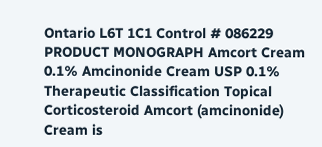Ontario L6T 1C1 Control # 086229 PRODUCT MONOGRAPH Amcort Cream 0.1% Amcinonide Cream USP 0.1% Therapeutic Classification Topical Corticosteroid Amcort (amcinonide) Cream is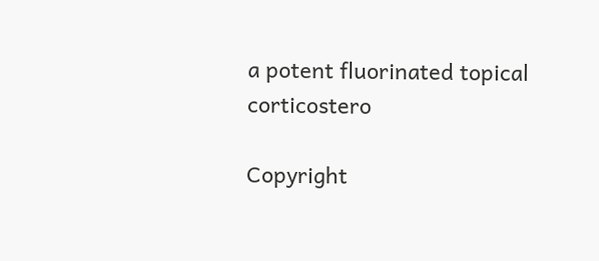a potent fluorinated topical corticostero

Copyright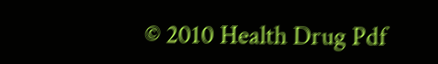© 2010 Health Drug Pdf